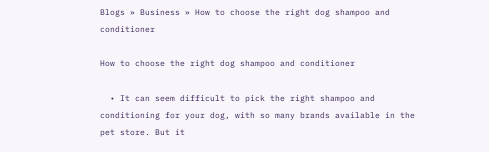Blogs » Business » How to choose the right dog shampoo and conditioner

How to choose the right dog shampoo and conditioner

  • It can seem difficult to pick the right shampoo and conditioning for your dog, with so many brands available in the pet store. But it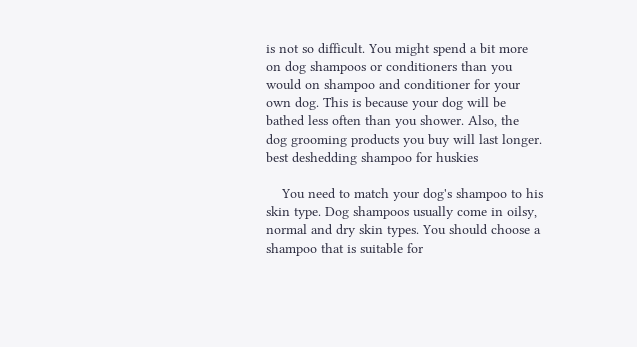is not so difficult. You might spend a bit more on dog shampoos or conditioners than you would on shampoo and conditioner for your own dog. This is because your dog will be bathed less often than you shower. Also, the dog grooming products you buy will last longer. best deshedding shampoo for huskies

    You need to match your dog's shampoo to his skin type. Dog shampoos usually come in oilsy, normal and dry skin types. You should choose a shampoo that is suitable for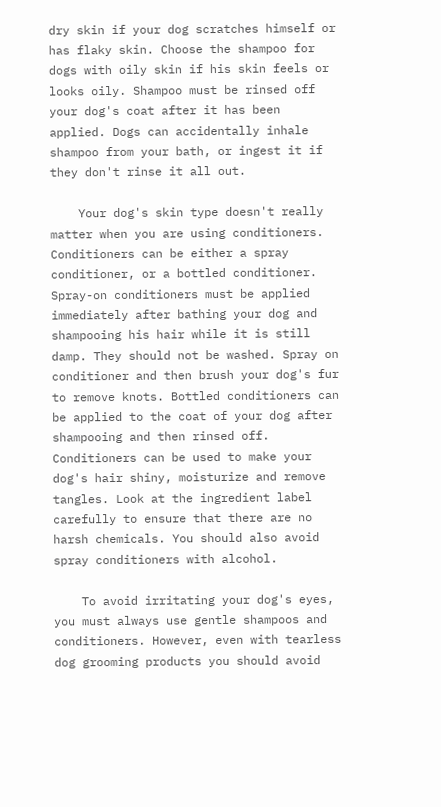dry skin if your dog scratches himself or has flaky skin. Choose the shampoo for dogs with oily skin if his skin feels or looks oily. Shampoo must be rinsed off your dog's coat after it has been applied. Dogs can accidentally inhale shampoo from your bath, or ingest it if they don't rinse it all out.

    Your dog's skin type doesn't really matter when you are using conditioners. Conditioners can be either a spray conditioner, or a bottled conditioner. Spray-on conditioners must be applied immediately after bathing your dog and shampooing his hair while it is still damp. They should not be washed. Spray on conditioner and then brush your dog's fur to remove knots. Bottled conditioners can be applied to the coat of your dog after shampooing and then rinsed off. Conditioners can be used to make your dog's hair shiny, moisturize and remove tangles. Look at the ingredient label carefully to ensure that there are no harsh chemicals. You should also avoid spray conditioners with alcohol.

    To avoid irritating your dog's eyes, you must always use gentle shampoos and conditioners. However, even with tearless dog grooming products you should avoid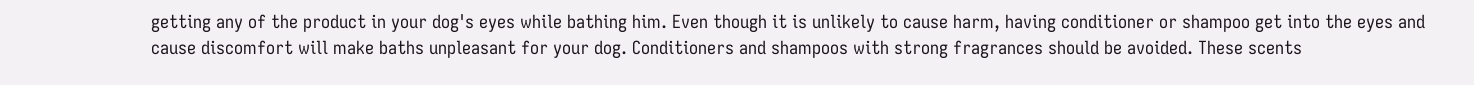getting any of the product in your dog's eyes while bathing him. Even though it is unlikely to cause harm, having conditioner or shampoo get into the eyes and cause discomfort will make baths unpleasant for your dog. Conditioners and shampoos with strong fragrances should be avoided. These scents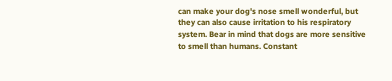can make your dog's nose smell wonderful, but they can also cause irritation to his respiratory system. Bear in mind that dogs are more sensitive to smell than humans. Constant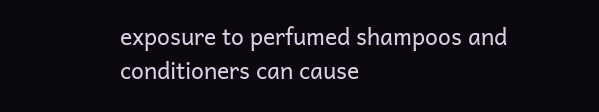exposure to perfumed shampoos and conditioners can cause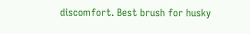discomfort. Best brush for husky